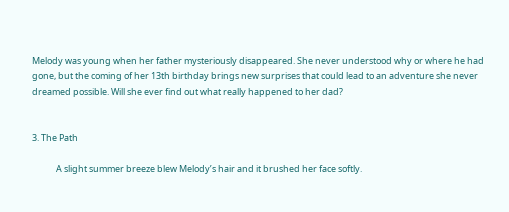Melody was young when her father mysteriously disappeared. She never understood why or where he had gone, but the coming of her 13th birthday brings new surprises that could lead to an adventure she never dreamed possible. Will she ever find out what really happened to her dad?


3. The Path

            A slight summer breeze blew Melody’s hair and it brushed her face softly.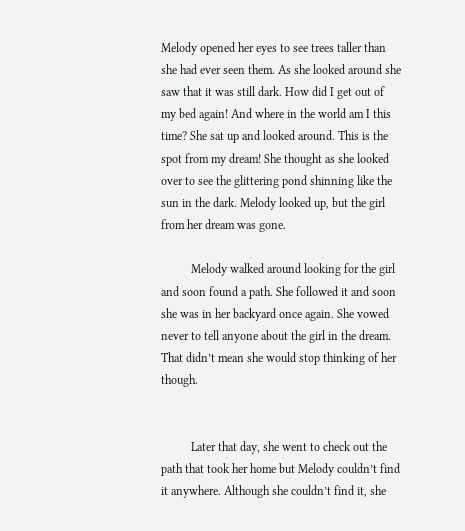Melody opened her eyes to see trees taller than she had ever seen them. As she looked around she saw that it was still dark. How did I get out of my bed again! And where in the world am I this time? She sat up and looked around. This is the spot from my dream! She thought as she looked over to see the glittering pond shinning like the sun in the dark. Melody looked up, but the girl from her dream was gone.

          Melody walked around looking for the girl and soon found a path. She followed it and soon she was in her backyard once again. She vowed never to tell anyone about the girl in the dream. That didn’t mean she would stop thinking of her though.


          Later that day, she went to check out the path that took her home but Melody couldn’t find it anywhere. Although she couldn’t find it, she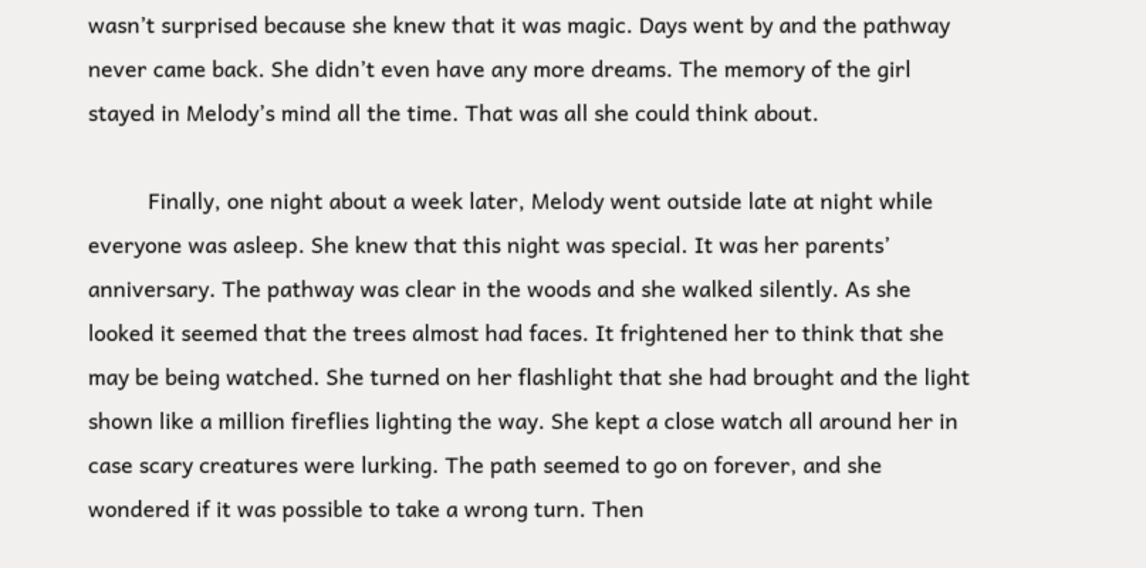wasn’t surprised because she knew that it was magic. Days went by and the pathway never came back. She didn’t even have any more dreams. The memory of the girl stayed in Melody’s mind all the time. That was all she could think about.

          Finally, one night about a week later, Melody went outside late at night while everyone was asleep. She knew that this night was special. It was her parents’ anniversary. The pathway was clear in the woods and she walked silently. As she looked it seemed that the trees almost had faces. It frightened her to think that she may be being watched. She turned on her flashlight that she had brought and the light shown like a million fireflies lighting the way. She kept a close watch all around her in case scary creatures were lurking. The path seemed to go on forever, and she wondered if it was possible to take a wrong turn. Then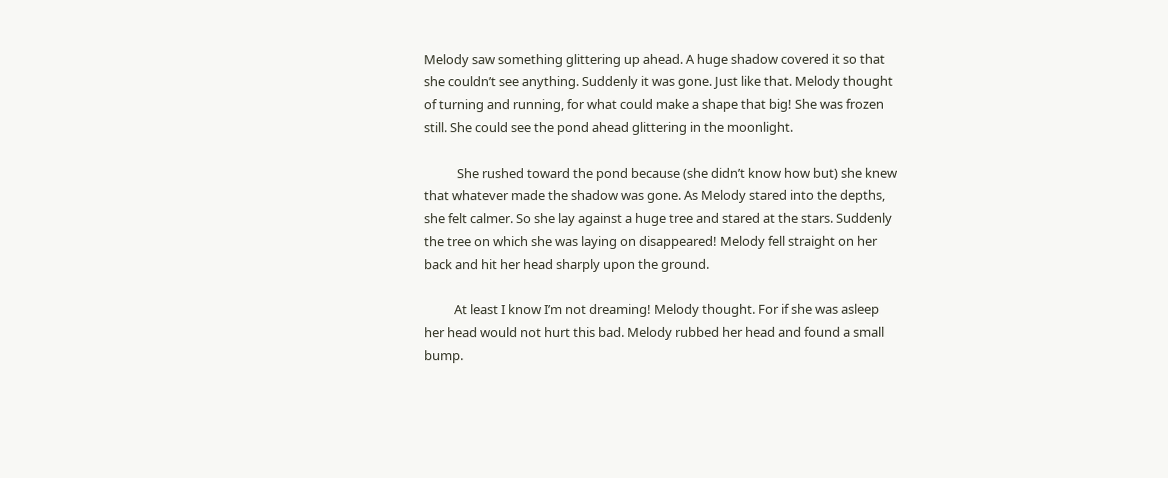Melody saw something glittering up ahead. A huge shadow covered it so that she couldn’t see anything. Suddenly it was gone. Just like that. Melody thought of turning and running, for what could make a shape that big! She was frozen still. She could see the pond ahead glittering in the moonlight.

           She rushed toward the pond because (she didn’t know how but) she knew that whatever made the shadow was gone. As Melody stared into the depths, she felt calmer. So she lay against a huge tree and stared at the stars. Suddenly the tree on which she was laying on disappeared! Melody fell straight on her back and hit her head sharply upon the ground.

          At least I know I’m not dreaming! Melody thought. For if she was asleep her head would not hurt this bad. Melody rubbed her head and found a small bump.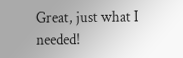Great, just what I needed!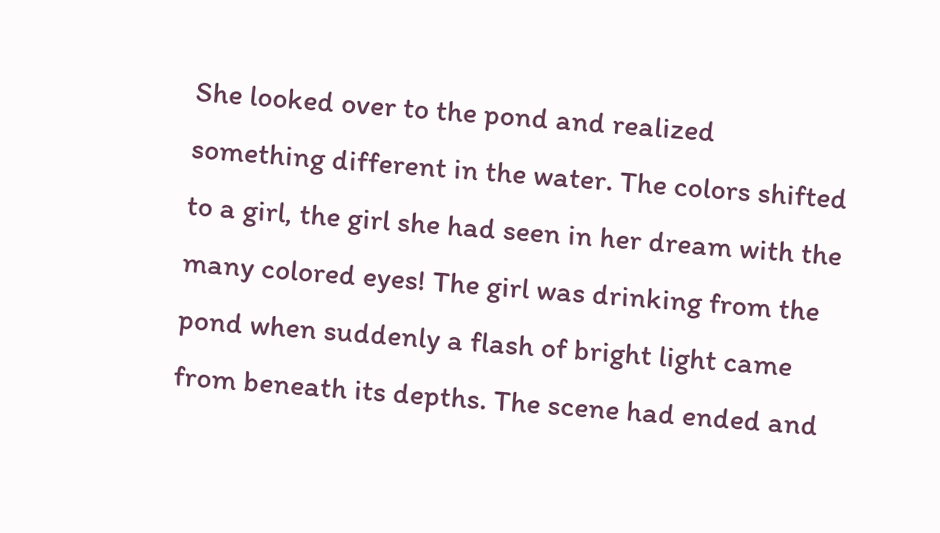She looked over to the pond and realized something different in the water. The colors shifted to a girl, the girl she had seen in her dream with the many colored eyes! The girl was drinking from the pond when suddenly a flash of bright light came from beneath its depths. The scene had ended and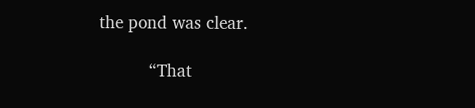the pond was clear.

          “That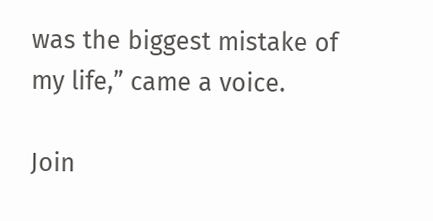was the biggest mistake of my life,” came a voice.

Join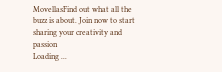MovellasFind out what all the buzz is about. Join now to start sharing your creativity and passion
Loading ...